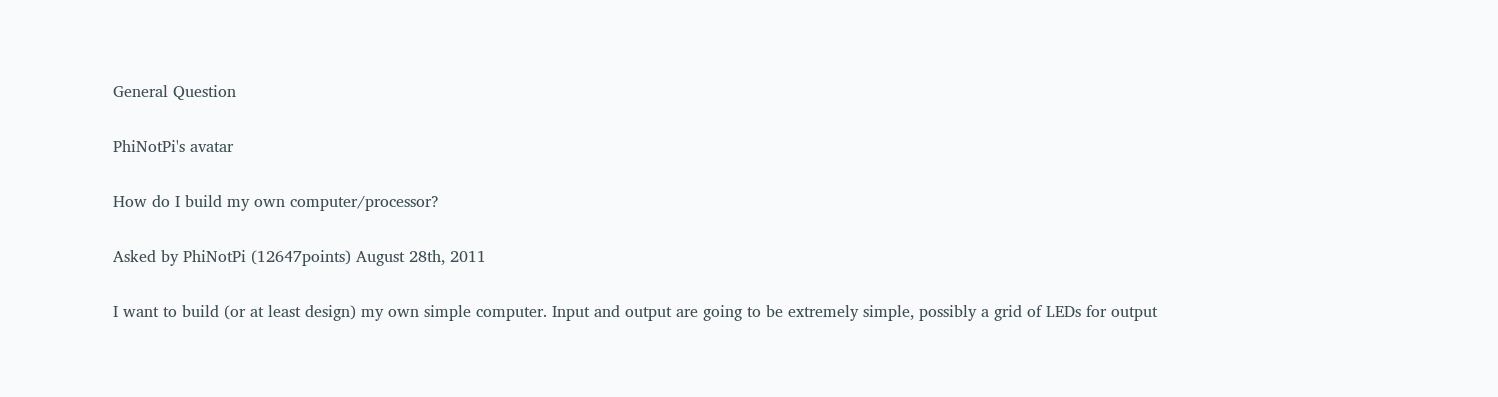General Question

PhiNotPi's avatar

How do I build my own computer/processor?

Asked by PhiNotPi (12647points) August 28th, 2011

I want to build (or at least design) my own simple computer. Input and output are going to be extremely simple, possibly a grid of LEDs for output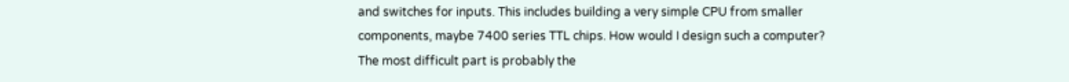and switches for inputs. This includes building a very simple CPU from smaller components, maybe 7400 series TTL chips. How would I design such a computer? The most difficult part is probably the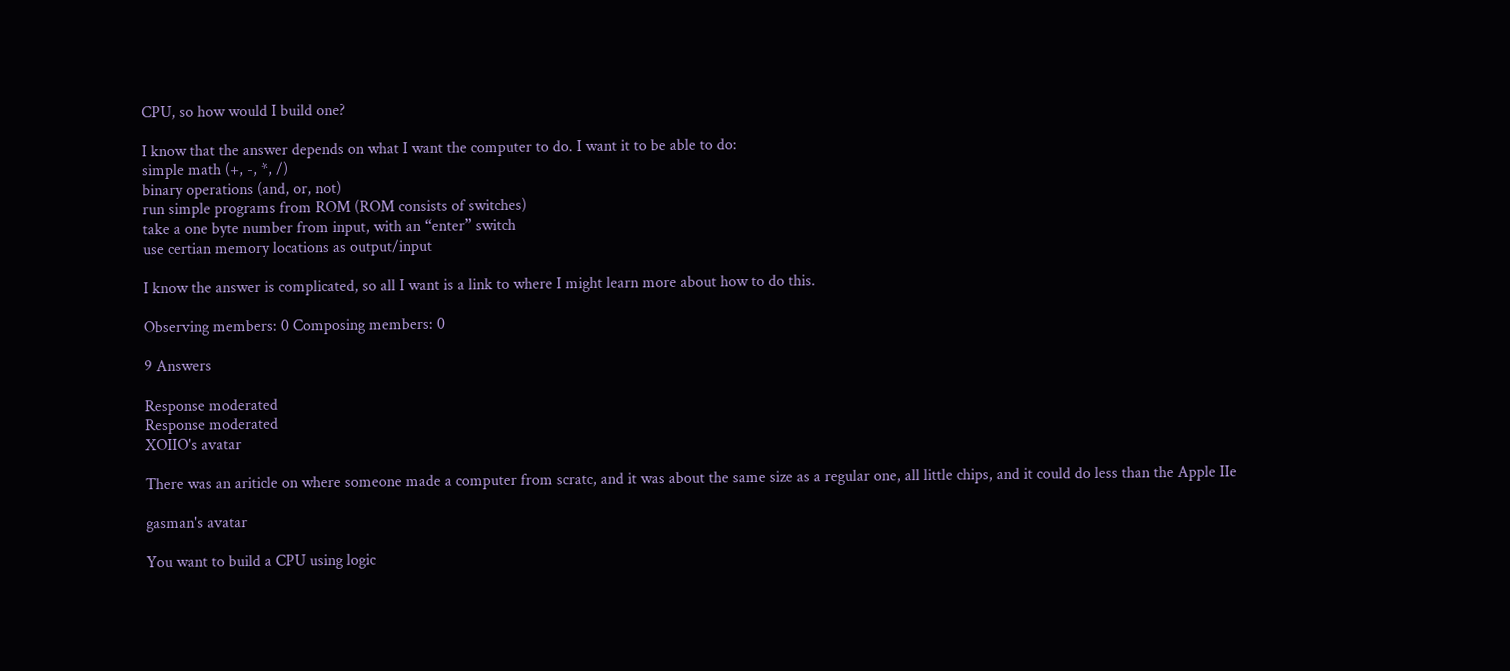CPU, so how would I build one?

I know that the answer depends on what I want the computer to do. I want it to be able to do:
simple math (+, -, *, /)
binary operations (and, or, not)
run simple programs from ROM (ROM consists of switches)
take a one byte number from input, with an “enter” switch
use certian memory locations as output/input

I know the answer is complicated, so all I want is a link to where I might learn more about how to do this.

Observing members: 0 Composing members: 0

9 Answers

Response moderated
Response moderated
XOIIO's avatar

There was an ariticle on where someone made a computer from scratc, and it was about the same size as a regular one, all little chips, and it could do less than the Apple IIe

gasman's avatar

You want to build a CPU using logic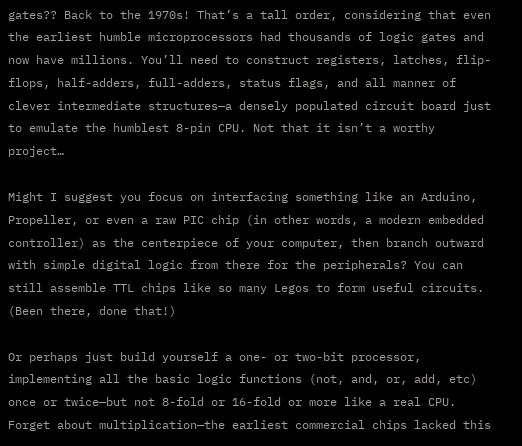gates?? Back to the 1970s! That’s a tall order, considering that even the earliest humble microprocessors had thousands of logic gates and now have millions. You’ll need to construct registers, latches, flip-flops, half-adders, full-adders, status flags, and all manner of clever intermediate structures—a densely populated circuit board just to emulate the humblest 8-pin CPU. Not that it isn’t a worthy project…

Might I suggest you focus on interfacing something like an Arduino, Propeller, or even a raw PIC chip (in other words, a modern embedded controller) as the centerpiece of your computer, then branch outward with simple digital logic from there for the peripherals? You can still assemble TTL chips like so many Legos to form useful circuits. (Been there, done that!)

Or perhaps just build yourself a one- or two-bit processor, implementing all the basic logic functions (not, and, or, add, etc) once or twice—but not 8-fold or 16-fold or more like a real CPU. Forget about multiplication—the earliest commercial chips lacked this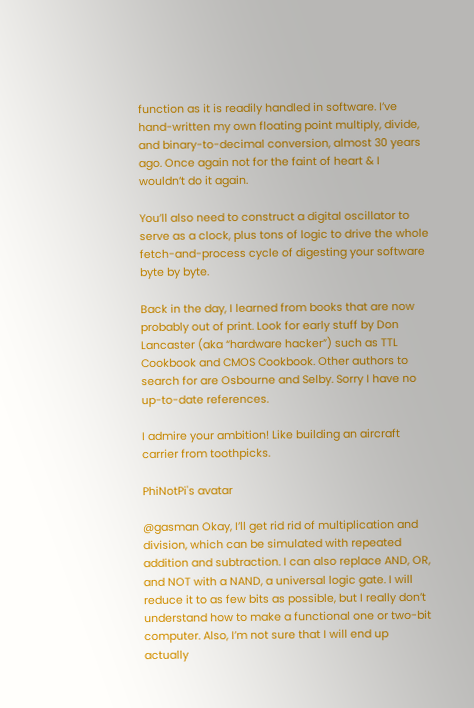function as it is readily handled in software. I’ve hand-written my own floating point multiply, divide, and binary-to-decimal conversion, almost 30 years ago. Once again not for the faint of heart & I wouldn’t do it again.

You’ll also need to construct a digital oscillator to serve as a clock, plus tons of logic to drive the whole fetch-and-process cycle of digesting your software byte by byte.

Back in the day, I learned from books that are now probably out of print. Look for early stuff by Don Lancaster (aka “hardware hacker”) such as TTL Cookbook and CMOS Cookbook. Other authors to search for are Osbourne and Selby. Sorry I have no up-to-date references.

I admire your ambition! Like building an aircraft carrier from toothpicks.

PhiNotPi's avatar

@gasman Okay, I’ll get rid rid of multiplication and division, which can be simulated with repeated addition and subtraction. I can also replace AND, OR, and NOT with a NAND, a universal logic gate. I will reduce it to as few bits as possible, but I really don’t understand how to make a functional one or two-bit computer. Also, I’m not sure that I will end up actually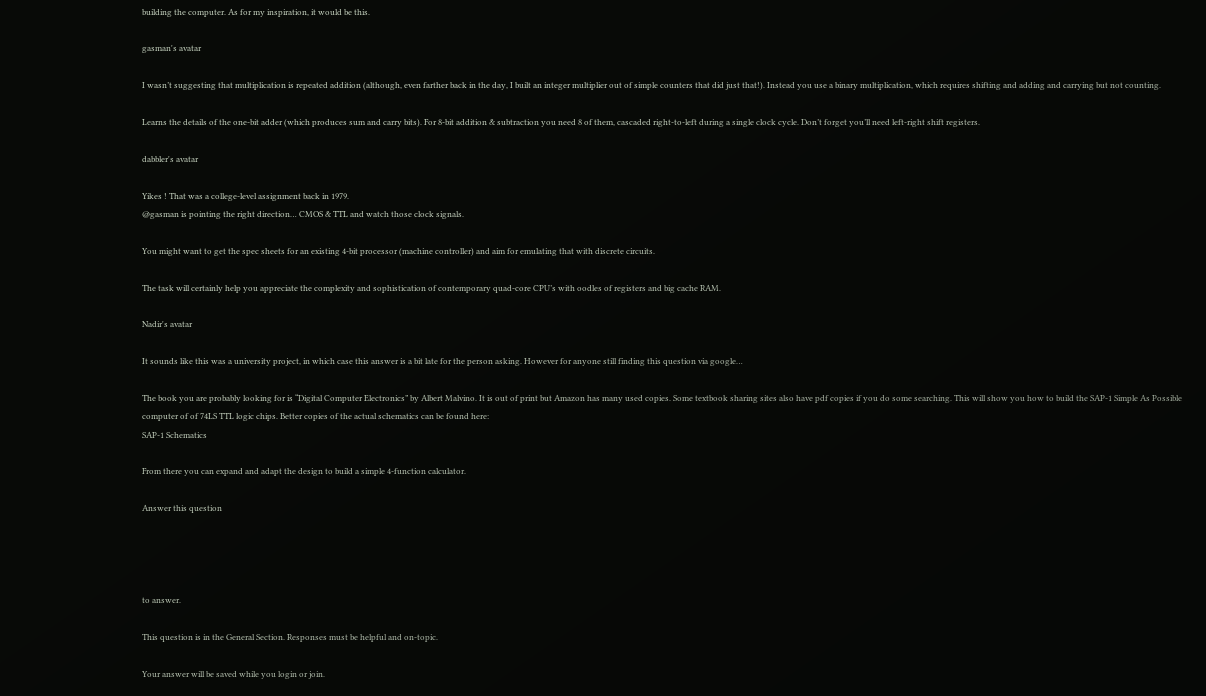building the computer. As for my inspiration, it would be this.

gasman's avatar

I wasn’t suggesting that multiplication is repeated addition (although, even farther back in the day, I built an integer multiplier out of simple counters that did just that!). Instead you use a binary multiplication, which requires shifting and adding and carrying but not counting.

Learns the details of the one-bit adder (which produces sum and carry bits). For 8-bit addition & subtraction you need 8 of them, cascaded right-to-left during a single clock cycle. Don’t forget you’ll need left-right shift registers.

dabbler's avatar

Yikes ! That was a college-level assignment back in 1979.
@gasman is pointing the right direction… CMOS & TTL and watch those clock signals.

You might want to get the spec sheets for an existing 4-bit processor (machine controller) and aim for emulating that with discrete circuits.

The task will certainly help you appreciate the complexity and sophistication of contemporary quad-core CPU’s with oodles of registers and big cache RAM.

Nadir's avatar

It sounds like this was a university project, in which case this answer is a bit late for the person asking. However for anyone still finding this question via google…

The book you are probably looking for is “Digital Computer Electronics” by Albert Malvino. It is out of print but Amazon has many used copies. Some textbook sharing sites also have pdf copies if you do some searching. This will show you how to build the SAP-1 Simple As Possible computer of of 74LS TTL logic chips. Better copies of the actual schematics can be found here:
SAP-1 Schematics

From there you can expand and adapt the design to build a simple 4-function calculator.

Answer this question




to answer.

This question is in the General Section. Responses must be helpful and on-topic.

Your answer will be saved while you login or join.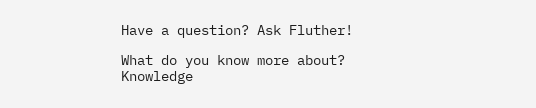Have a question? Ask Fluther!

What do you know more about?
Knowledge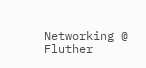Networking @ Fluther